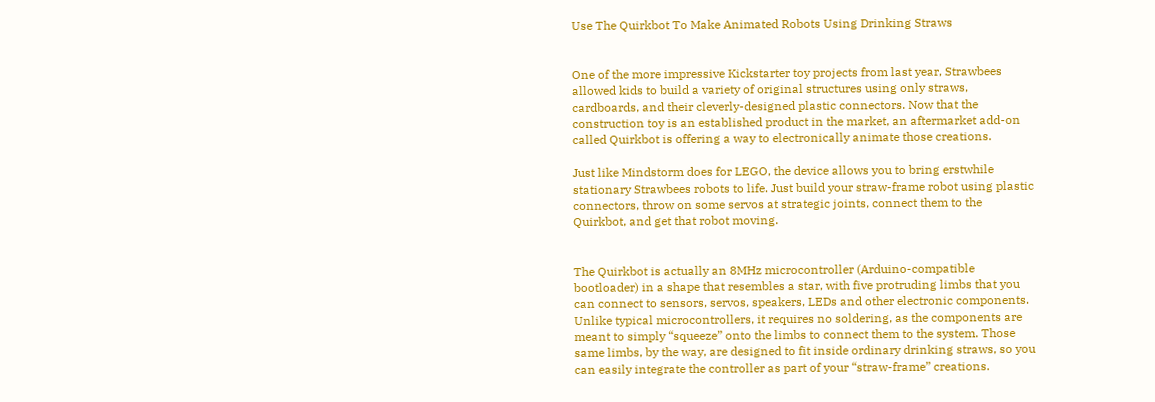Use The Quirkbot To Make Animated Robots Using Drinking Straws


One of the more impressive Kickstarter toy projects from last year, Strawbees allowed kids to build a variety of original structures using only straws, cardboards, and their cleverly-designed plastic connectors. Now that the construction toy is an established product in the market, an aftermarket add-on called Quirkbot is offering a way to electronically animate those creations.

Just like Mindstorm does for LEGO, the device allows you to bring erstwhile stationary Strawbees robots to life. Just build your straw-frame robot using plastic connectors, throw on some servos at strategic joints, connect them to the Quirkbot, and get that robot moving.


The Quirkbot is actually an 8MHz microcontroller (Arduino-compatible bootloader) in a shape that resembles a star, with five protruding limbs that you can connect to sensors, servos, speakers, LEDs and other electronic components. Unlike typical microcontrollers, it requires no soldering, as the components are meant to simply “squeeze” onto the limbs to connect them to the system. Those same limbs, by the way, are designed to fit inside ordinary drinking straws, so you can easily integrate the controller as part of your “straw-frame” creations.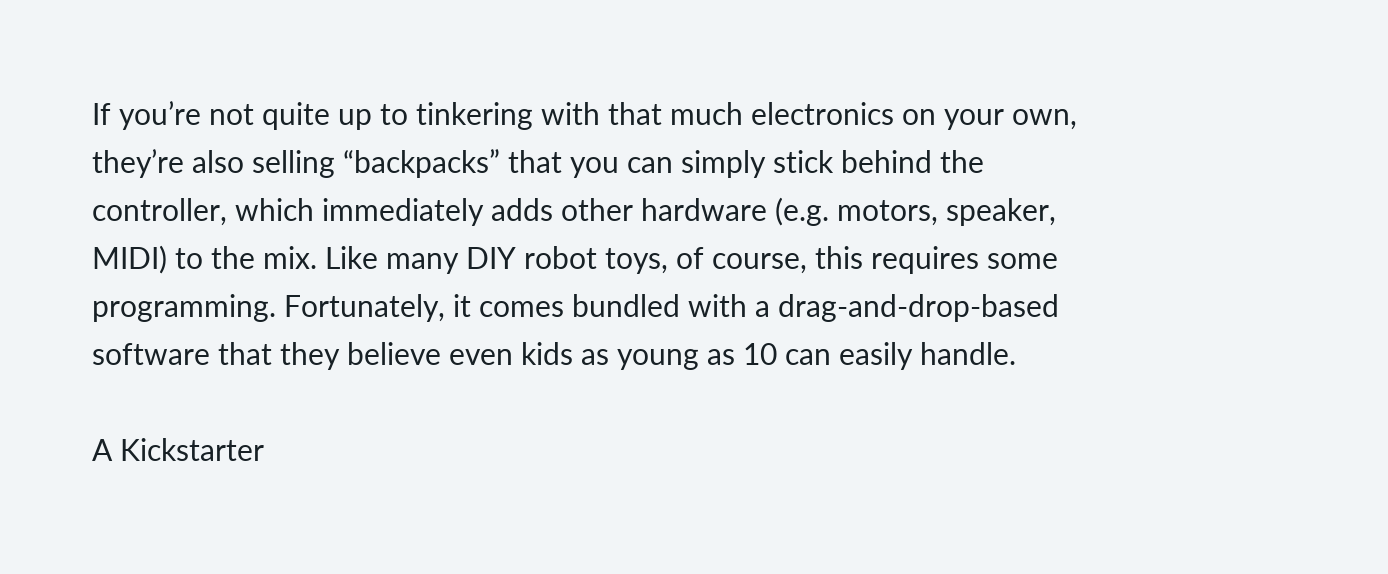If you’re not quite up to tinkering with that much electronics on your own, they’re also selling “backpacks” that you can simply stick behind the controller, which immediately adds other hardware (e.g. motors, speaker, MIDI) to the mix. Like many DIY robot toys, of course, this requires some programming. Fortunately, it comes bundled with a drag-and-drop-based software that they believe even kids as young as 10 can easily handle.

A Kickstarter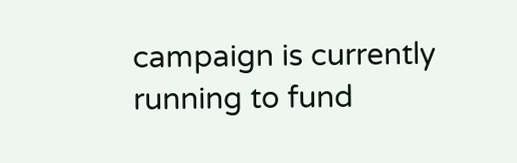campaign is currently running to fund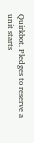Quirkbot. Pledges to reserve a unit starts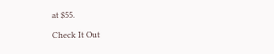at $55.

Check It Out